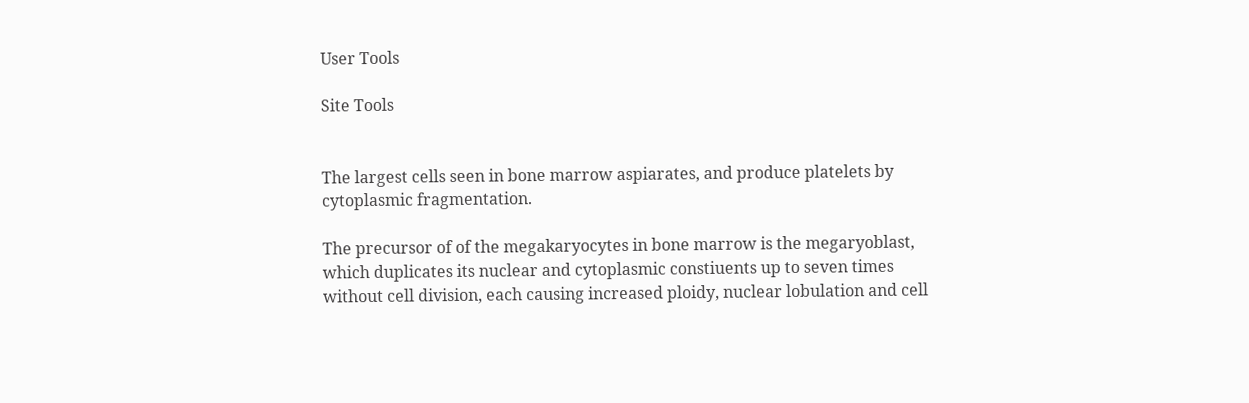User Tools

Site Tools


The largest cells seen in bone marrow aspiarates, and produce platelets by cytoplasmic fragmentation.

The precursor of of the megakaryocytes in bone marrow is the megaryoblast, which duplicates its nuclear and cytoplasmic constiuents up to seven times without cell division, each causing increased ploidy, nuclear lobulation and cell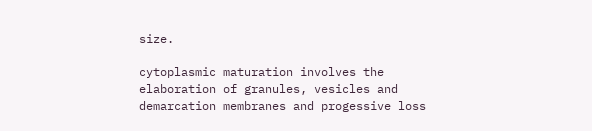size.

cytoplasmic maturation involves the elaboration of granules, vesicles and demarcation membranes and progessive loss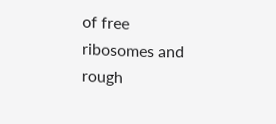of free ribosomes and rough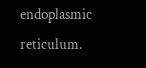endoplasmic reticulum.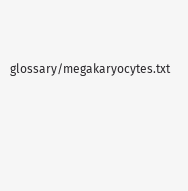glossary/megakaryocytes.txt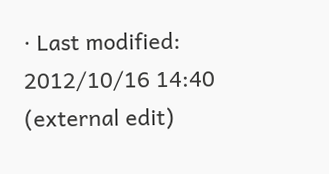· Last modified: 2012/10/16 14:40 (external edit)